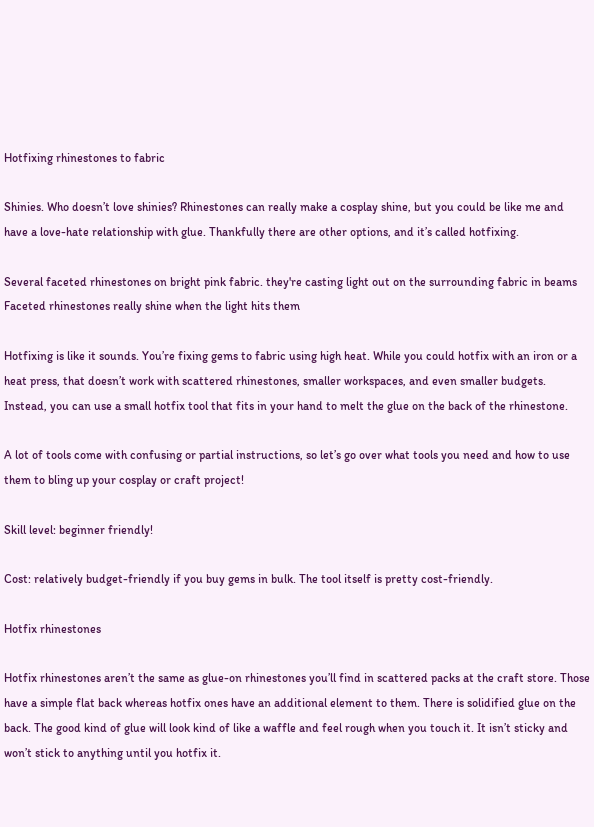Hotfixing rhinestones to fabric

Shinies. Who doesn’t love shinies? Rhinestones can really make a cosplay shine, but you could be like me and have a love-hate relationship with glue. Thankfully there are other options, and it’s called hotfixing.

Several faceted rhinestones on bright pink fabric. they're casting light out on the surrounding fabric in beams
Faceted rhinestones really shine when the light hits them

Hotfixing is like it sounds. You’re fixing gems to fabric using high heat. While you could hotfix with an iron or a heat press, that doesn’t work with scattered rhinestones, smaller workspaces, and even smaller budgets. Instead, you can use a small hotfix tool that fits in your hand to melt the glue on the back of the rhinestone.

A lot of tools come with confusing or partial instructions, so let’s go over what tools you need and how to use them to bling up your cosplay or craft project!

Skill level: beginner friendly!

Cost: relatively budget-friendly if you buy gems in bulk. The tool itself is pretty cost-friendly.

Hotfix rhinestones

Hotfix rhinestones aren’t the same as glue-on rhinestones you’ll find in scattered packs at the craft store. Those have a simple flat back whereas hotfix ones have an additional element to them. There is solidified glue on the back. The good kind of glue will look kind of like a waffle and feel rough when you touch it. It isn’t sticky and won’t stick to anything until you hotfix it.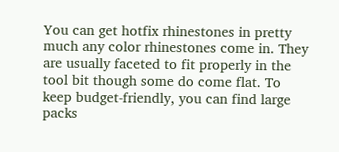You can get hotfix rhinestones in pretty much any color rhinestones come in. They are usually faceted to fit properly in the tool bit though some do come flat. To keep budget-friendly, you can find large packs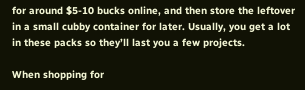for around $5-10 bucks online, and then store the leftover in a small cubby container for later. Usually, you get a lot in these packs so they’ll last you a few projects.

When shopping for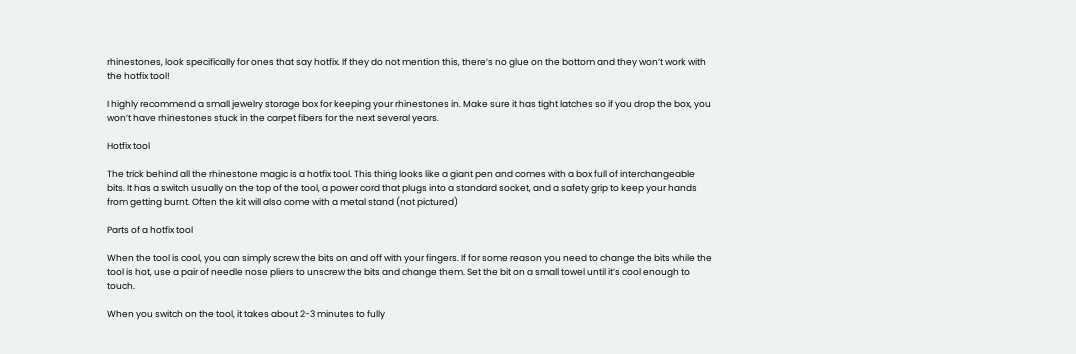rhinestones, look specifically for ones that say hotfix. If they do not mention this, there’s no glue on the bottom and they won’t work with the hotfix tool!

I highly recommend a small jewelry storage box for keeping your rhinestones in. Make sure it has tight latches so if you drop the box, you won’t have rhinestones stuck in the carpet fibers for the next several years.

Hotfix tool

The trick behind all the rhinestone magic is a hotfix tool. This thing looks like a giant pen and comes with a box full of interchangeable bits. It has a switch usually on the top of the tool, a power cord that plugs into a standard socket, and a safety grip to keep your hands from getting burnt. Often the kit will also come with a metal stand (not pictured)

Parts of a hotfix tool

When the tool is cool, you can simply screw the bits on and off with your fingers. If for some reason you need to change the bits while the tool is hot, use a pair of needle nose pliers to unscrew the bits and change them. Set the bit on a small towel until it’s cool enough to touch.

When you switch on the tool, it takes about 2-3 minutes to fully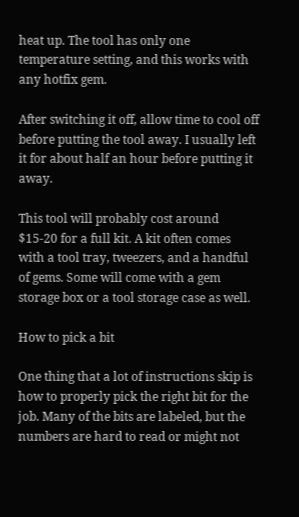heat up. The tool has only one temperature setting, and this works with any hotfix gem.

After switching it off, allow time to cool off before putting the tool away. I usually left it for about half an hour before putting it away.

This tool will probably cost around $15-20 for a full kit. A kit often comes with a tool tray, tweezers, and a handful of gems. Some will come with a gem storage box or a tool storage case as well.

How to pick a bit

One thing that a lot of instructions skip is how to properly pick the right bit for the job. Many of the bits are labeled, but the numbers are hard to read or might not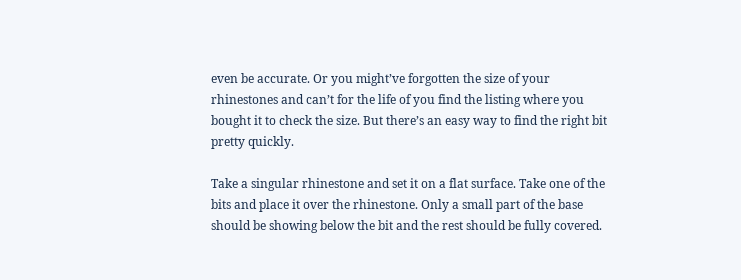even be accurate. Or you might’ve forgotten the size of your rhinestones and can’t for the life of you find the listing where you bought it to check the size. But there’s an easy way to find the right bit pretty quickly.

Take a singular rhinestone and set it on a flat surface. Take one of the bits and place it over the rhinestone. Only a small part of the base should be showing below the bit and the rest should be fully covered.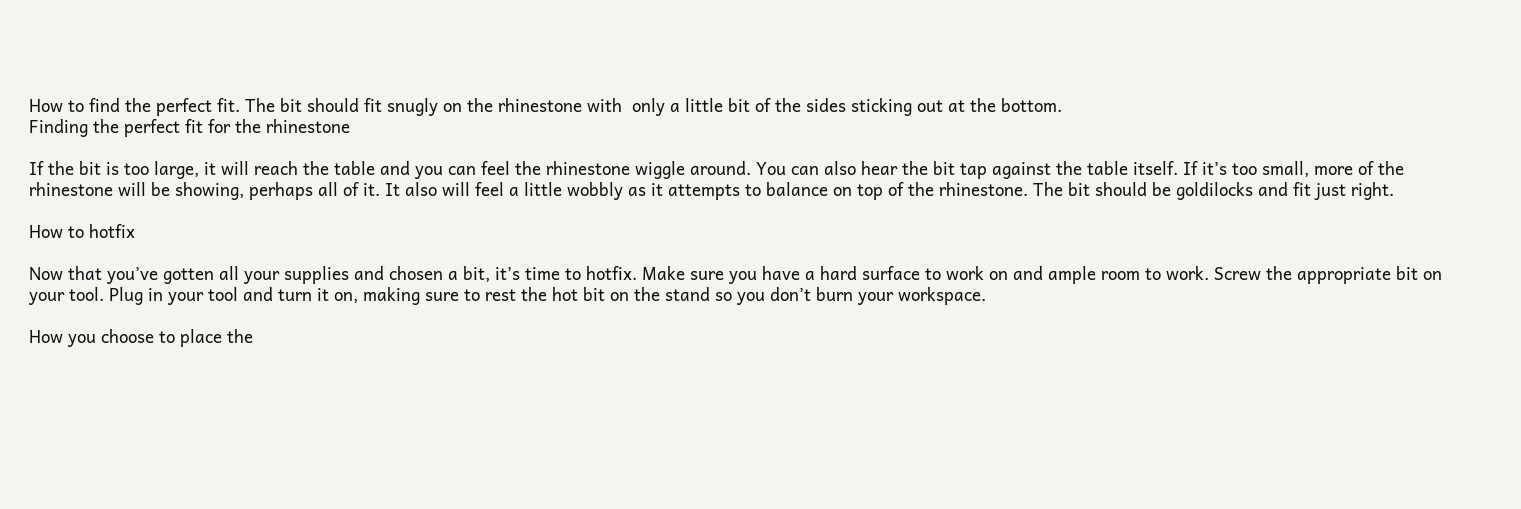How to find the perfect fit. The bit should fit snugly on the rhinestone with  only a little bit of the sides sticking out at the bottom.
Finding the perfect fit for the rhinestone

If the bit is too large, it will reach the table and you can feel the rhinestone wiggle around. You can also hear the bit tap against the table itself. If it’s too small, more of the rhinestone will be showing, perhaps all of it. It also will feel a little wobbly as it attempts to balance on top of the rhinestone. The bit should be goldilocks and fit just right.

How to hotfix

Now that you’ve gotten all your supplies and chosen a bit, it’s time to hotfix. Make sure you have a hard surface to work on and ample room to work. Screw the appropriate bit on your tool. Plug in your tool and turn it on, making sure to rest the hot bit on the stand so you don’t burn your workspace.

How you choose to place the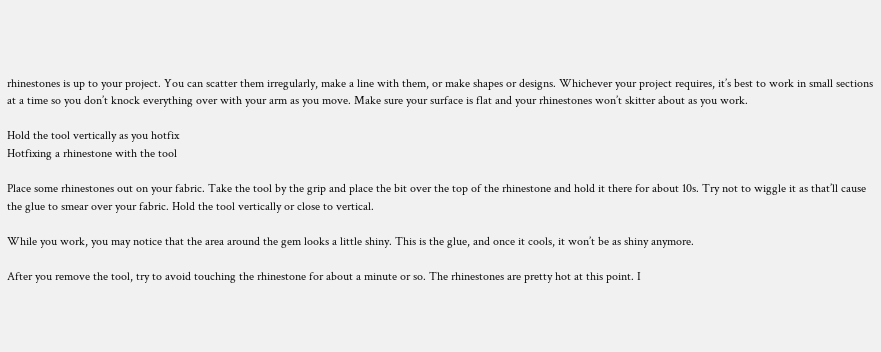rhinestones is up to your project. You can scatter them irregularly, make a line with them, or make shapes or designs. Whichever your project requires, it’s best to work in small sections at a time so you don’t knock everything over with your arm as you move. Make sure your surface is flat and your rhinestones won’t skitter about as you work.

Hold the tool vertically as you hotfix
Hotfixing a rhinestone with the tool

Place some rhinestones out on your fabric. Take the tool by the grip and place the bit over the top of the rhinestone and hold it there for about 10s. Try not to wiggle it as that’ll cause the glue to smear over your fabric. Hold the tool vertically or close to vertical.

While you work, you may notice that the area around the gem looks a little shiny. This is the glue, and once it cools, it won’t be as shiny anymore.

After you remove the tool, try to avoid touching the rhinestone for about a minute or so. The rhinestones are pretty hot at this point. I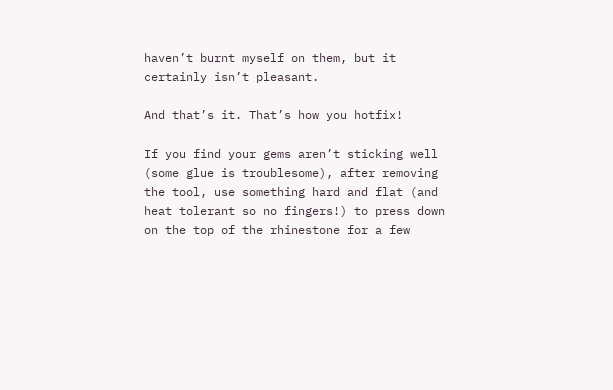haven’t burnt myself on them, but it certainly isn’t pleasant.

And that’s it. That’s how you hotfix!

If you find your gems aren’t sticking well (some glue is troublesome), after removing the tool, use something hard and flat (and heat tolerant so no fingers!) to press down on the top of the rhinestone for a few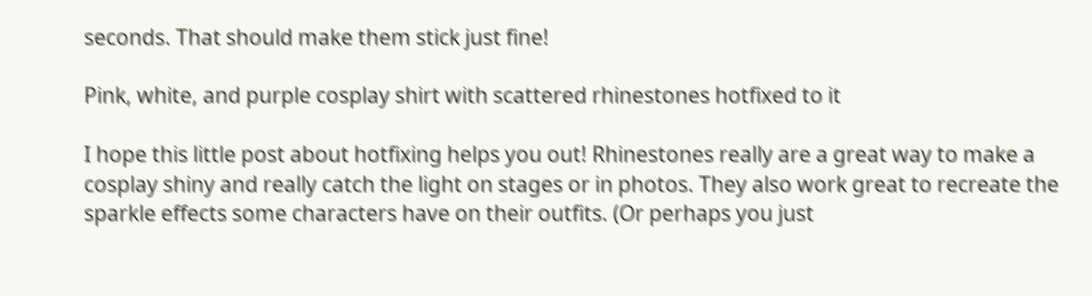seconds. That should make them stick just fine!

Pink, white, and purple cosplay shirt with scattered rhinestones hotfixed to it

I hope this little post about hotfixing helps you out! Rhinestones really are a great way to make a cosplay shiny and really catch the light on stages or in photos. They also work great to recreate the sparkle effects some characters have on their outfits. (Or perhaps you just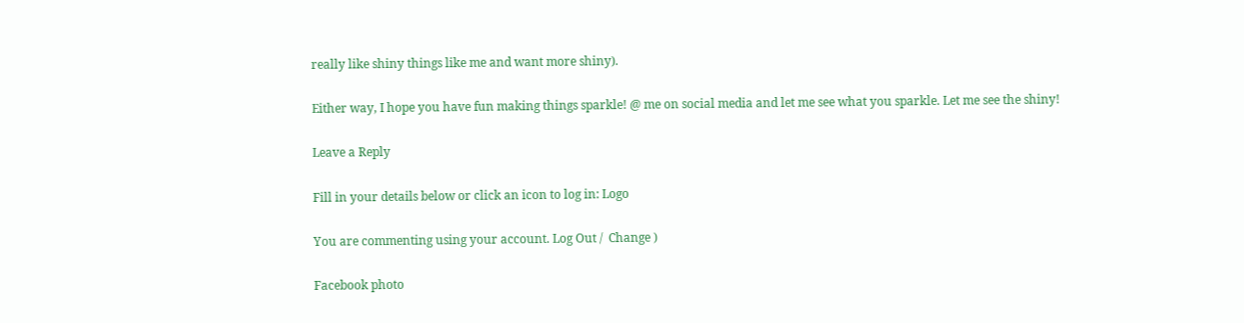really like shiny things like me and want more shiny).

Either way, I hope you have fun making things sparkle! @ me on social media and let me see what you sparkle. Let me see the shiny!

Leave a Reply

Fill in your details below or click an icon to log in: Logo

You are commenting using your account. Log Out /  Change )

Facebook photo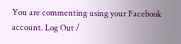You are commenting using your Facebook account. Log Out /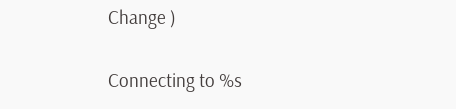Change )

Connecting to %s